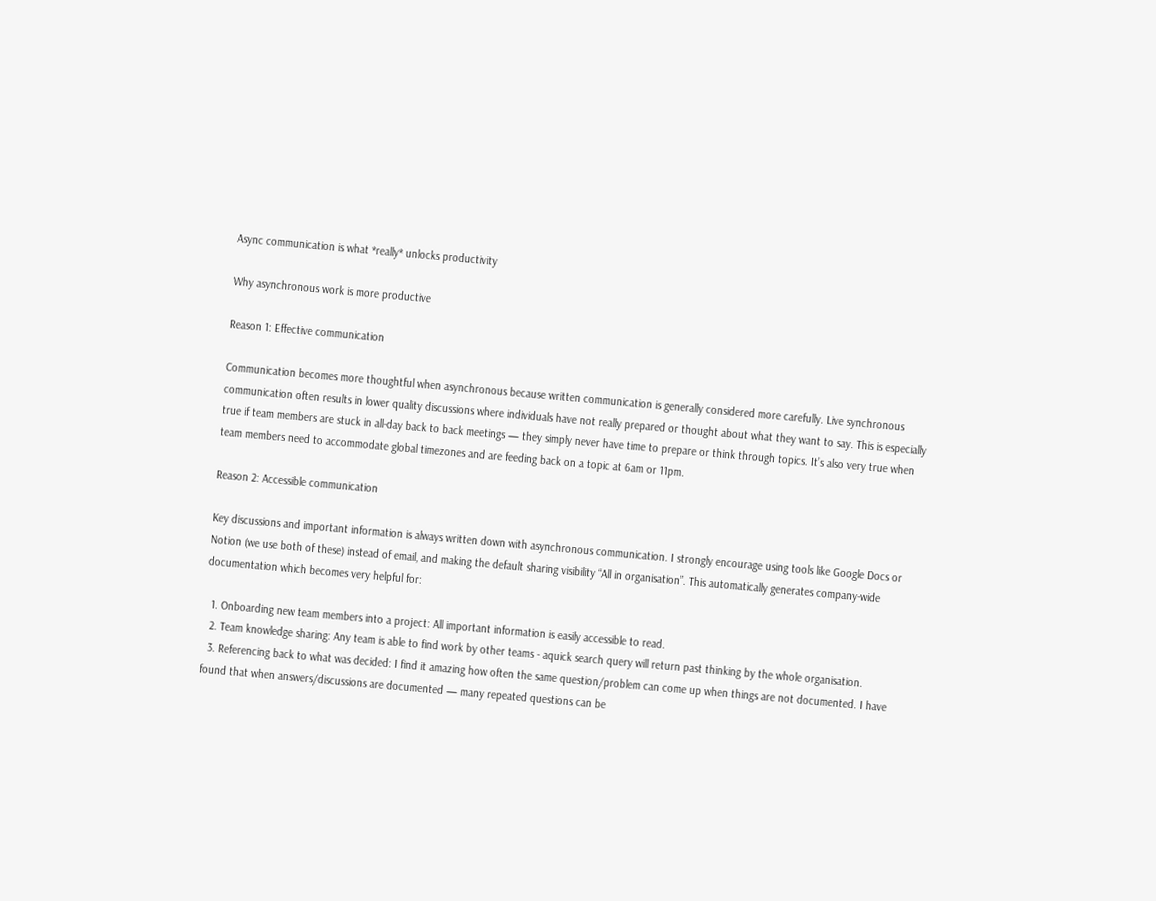Async communication is what *really* unlocks productivity

Why asynchronous work is more productive

Reason 1: Effective communication

Communication becomes more thoughtful when asynchronous because written communication is generally considered more carefully. Live synchronous communication often results in lower quality discussions where individuals have not really prepared or thought about what they want to say. This is especially true if team members are stuck in all-day back to back meetings — they simply never have time to prepare or think through topics. It’s also very true when team members need to accommodate global timezones and are feeding back on a topic at 6am or 11pm.

Reason 2: Accessible communication

Key discussions and important information is always written down with asynchronous communication. I strongly encourage using tools like Google Docs or Notion (we use both of these) instead of email, and making the default sharing visibility “All in organisation”. This automatically generates company-wide documentation which becomes very helpful for:

  1. Onboarding new team members into a project: All important information is easily accessible to read.
  2. Team knowledge sharing: Any team is able to find work by other teams - aquick search query will return past thinking by the whole organisation.
  3. Referencing back to what was decided: I find it amazing how often the same question/problem can come up when things are not documented. I have found that when answers/discussions are documented — many repeated questions can be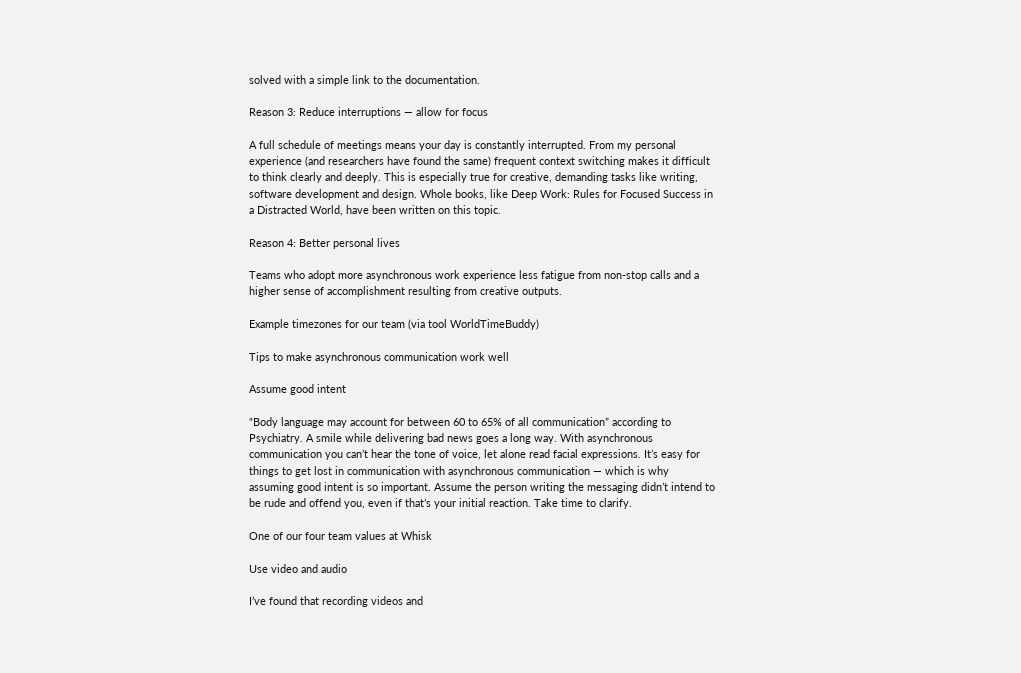solved with a simple link to the documentation.

Reason 3: Reduce interruptions — allow for focus

A full schedule of meetings means your day is constantly interrupted. From my personal experience (and researchers have found the same) frequent context switching makes it difficult to think clearly and deeply. This is especially true for creative, demanding tasks like writing, software development and design. Whole books, like Deep Work: Rules for Focused Success in a Distracted World, have been written on this topic.

Reason 4: Better personal lives

Teams who adopt more asynchronous work experience less fatigue from non-stop calls and a higher sense of accomplishment resulting from creative outputs.

Example timezones for our team (via tool WorldTimeBuddy)

Tips to make asynchronous communication work well

Assume good intent

“Body language may account for between 60 to 65% of all communication” according to Psychiatry. A smile while delivering bad news goes a long way. With asynchronous communication you can’t hear the tone of voice, let alone read facial expressions. It’s easy for things to get lost in communication with asynchronous communication — which is why assuming good intent is so important. Assume the person writing the messaging didn’t intend to be rude and offend you, even if that’s your initial reaction. Take time to clarify.

One of our four team values at Whisk

Use video and audio

I’ve found that recording videos and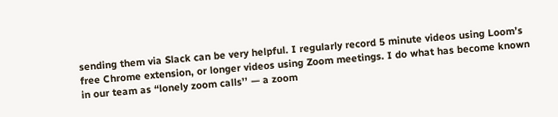sending them via Slack can be very helpful. I regularly record 5 minute videos using Loom’s free Chrome extension, or longer videos using Zoom meetings. I do what has become known in our team as “lonely zoom calls’’ — a zoom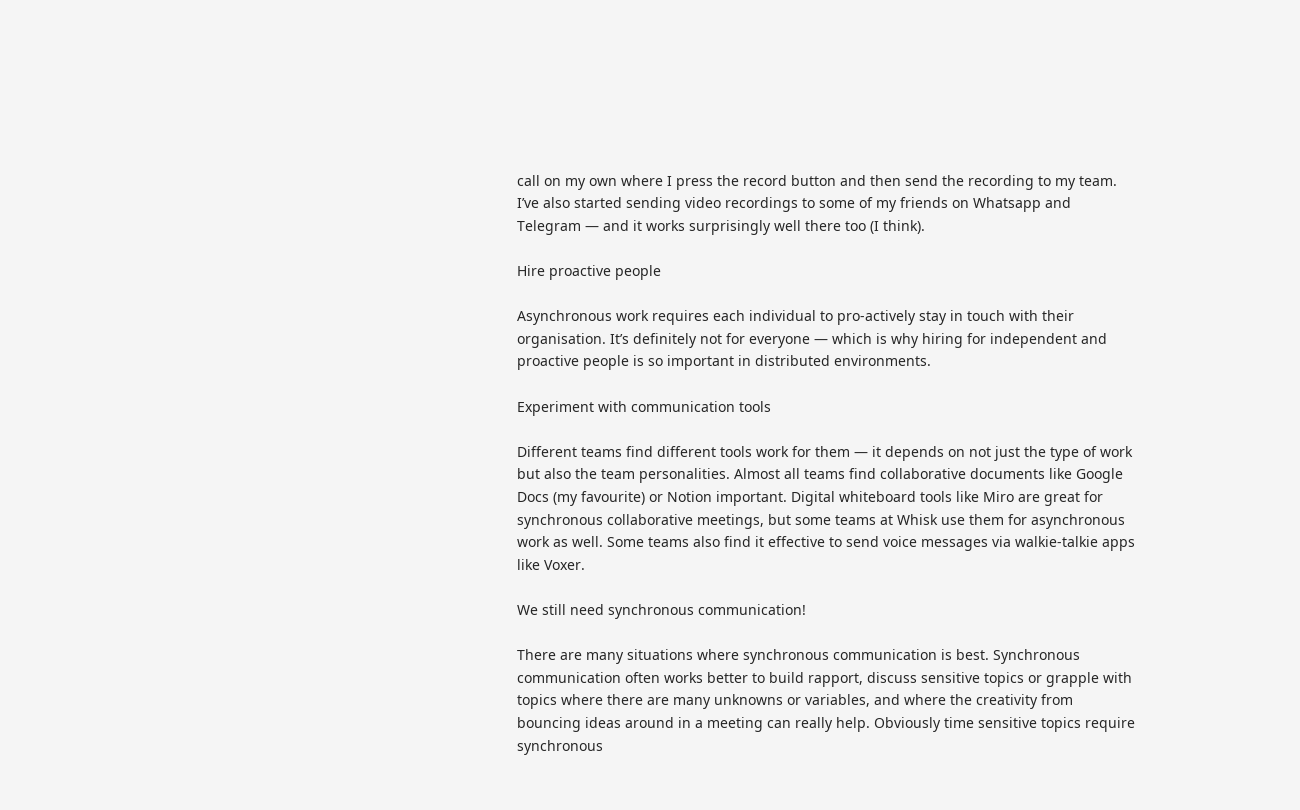call on my own where I press the record button and then send the recording to my team. I’ve also started sending video recordings to some of my friends on Whatsapp and Telegram — and it works surprisingly well there too (I think).

Hire proactive people

Asynchronous work requires each individual to pro-actively stay in touch with their organisation. It’s definitely not for everyone — which is why hiring for independent and proactive people is so important in distributed environments.

Experiment with communication tools

Different teams find different tools work for them — it depends on not just the type of work but also the team personalities. Almost all teams find collaborative documents like Google Docs (my favourite) or Notion important. Digital whiteboard tools like Miro are great for synchronous collaborative meetings, but some teams at Whisk use them for asynchronous work as well. Some teams also find it effective to send voice messages via walkie-talkie apps like Voxer.

We still need synchronous communication!

There are many situations where synchronous communication is best. Synchronous communication often works better to build rapport, discuss sensitive topics or grapple with topics where there are many unknowns or variables, and where the creativity from bouncing ideas around in a meeting can really help. Obviously time sensitive topics require synchronous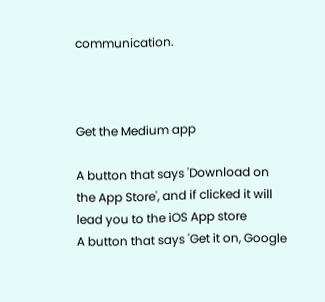communication.



Get the Medium app

A button that says 'Download on the App Store', and if clicked it will lead you to the iOS App store
A button that says 'Get it on, Google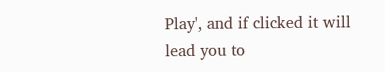Play', and if clicked it will lead you to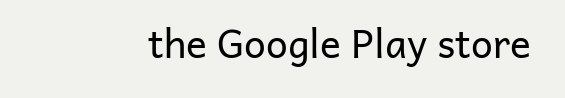the Google Play store